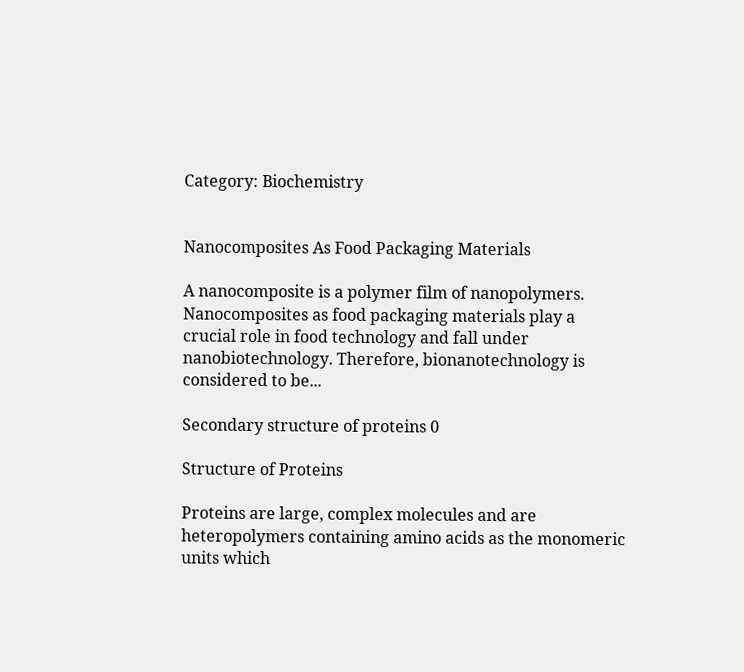Category: Biochemistry


Nanocomposites As Food Packaging Materials

A nanocomposite is a polymer film of nanopolymers. Nanocomposites as food packaging materials play a crucial role in food technology and fall under nanobiotechnology. Therefore, bionanotechnology is considered to be...

Secondary structure of proteins 0

Structure of Proteins

Proteins are large, complex molecules and are heteropolymers containing amino acids as the monomeric units which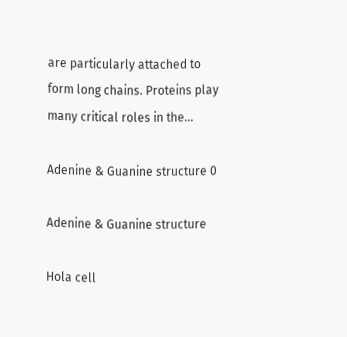are particularly attached to form long chains. Proteins play many critical roles in the...

Adenine & Guanine structure 0

Adenine & Guanine structure

Hola cell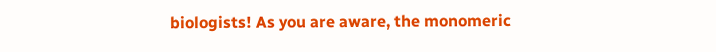biologists! As you are aware, the monomeric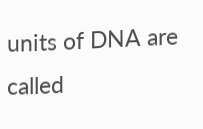units of DNA are called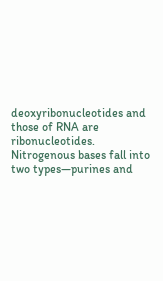deoxyribonucleotides and those of RNA are ribonucleotides. Nitrogenous bases fall into two types—purines and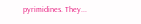pyrimidines. They...